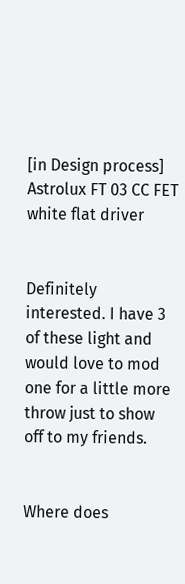[in Design process] Astrolux FT 03 CC FET white flat driver


Definitely interested. I have 3 of these light and would love to mod one for a little more throw just to show off to my friends.


Where does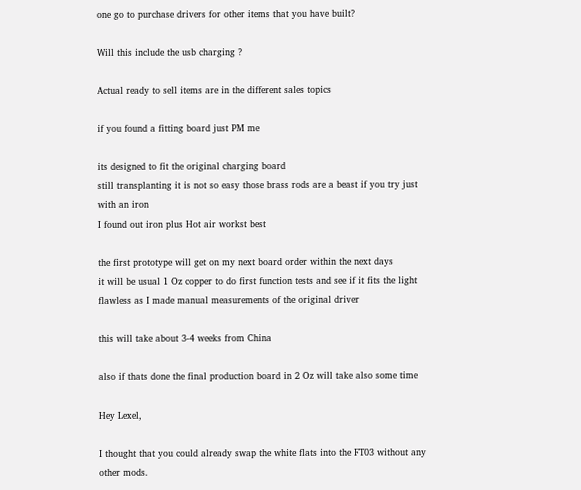one go to purchase drivers for other items that you have built?

Will this include the usb charging ?

Actual ready to sell items are in the different sales topics

if you found a fitting board just PM me

its designed to fit the original charging board
still transplanting it is not so easy those brass rods are a beast if you try just with an iron
I found out iron plus Hot air workst best

the first prototype will get on my next board order within the next days
it will be usual 1 Oz copper to do first function tests and see if it fits the light flawless as I made manual measurements of the original driver

this will take about 3-4 weeks from China

also if thats done the final production board in 2 Oz will take also some time

Hey Lexel,

I thought that you could already swap the white flats into the FT03 without any other mods.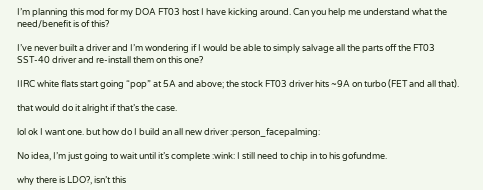I’m planning this mod for my DOA FT03 host I have kicking around. Can you help me understand what the need/benefit is of this?

I’ve never built a driver and I’m wondering if I would be able to simply salvage all the parts off the FT03 SST-40 driver and re-install them on this one?

IIRC white flats start going “pop” at 5A and above; the stock FT03 driver hits ~9A on turbo (FET and all that).

that would do it alright if that’s the case.

lol ok I want one. but how do I build an all new driver :person_facepalming:

No idea, I’m just going to wait until it’s complete :wink: I still need to chip in to his gofundme.

why there is LDO?, isn’t this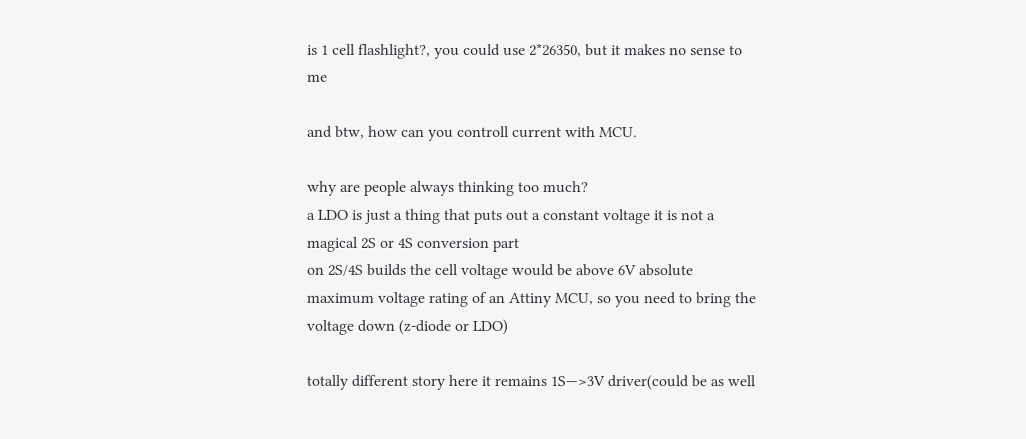is 1 cell flashlight?, you could use 2*26350, but it makes no sense to me

and btw, how can you controll current with MCU.

why are people always thinking too much?
a LDO is just a thing that puts out a constant voltage it is not a magical 2S or 4S conversion part
on 2S/4S builds the cell voltage would be above 6V absolute maximum voltage rating of an Attiny MCU, so you need to bring the voltage down (z-diode or LDO)

totally different story here it remains 1S—>3V driver(could be as well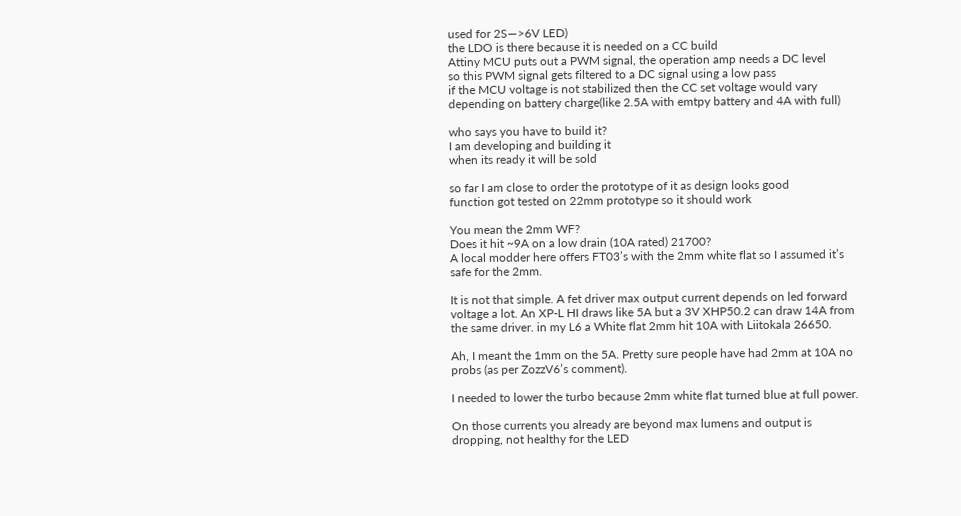used for 2S—>6V LED)
the LDO is there because it is needed on a CC build
Attiny MCU puts out a PWM signal, the operation amp needs a DC level
so this PWM signal gets filtered to a DC signal using a low pass
if the MCU voltage is not stabilized then the CC set voltage would vary depending on battery charge(like 2.5A with emtpy battery and 4A with full)

who says you have to build it?
I am developing and building it
when its ready it will be sold

so far I am close to order the prototype of it as design looks good
function got tested on 22mm prototype so it should work

You mean the 2mm WF?
Does it hit ~9A on a low drain (10A rated) 21700?
A local modder here offers FT03’s with the 2mm white flat so I assumed it’s safe for the 2mm.

It is not that simple. A fet driver max output current depends on led forward voltage a lot. An XP-L HI draws like 5A but a 3V XHP50.2 can draw 14A from the same driver. in my L6 a White flat 2mm hit 10A with Liitokala 26650.

Ah, I meant the 1mm on the 5A. Pretty sure people have had 2mm at 10A no probs (as per ZozzV6’s comment).

I needed to lower the turbo because 2mm white flat turned blue at full power.

On those currents you already are beyond max lumens and output is dropping, not healthy for the LED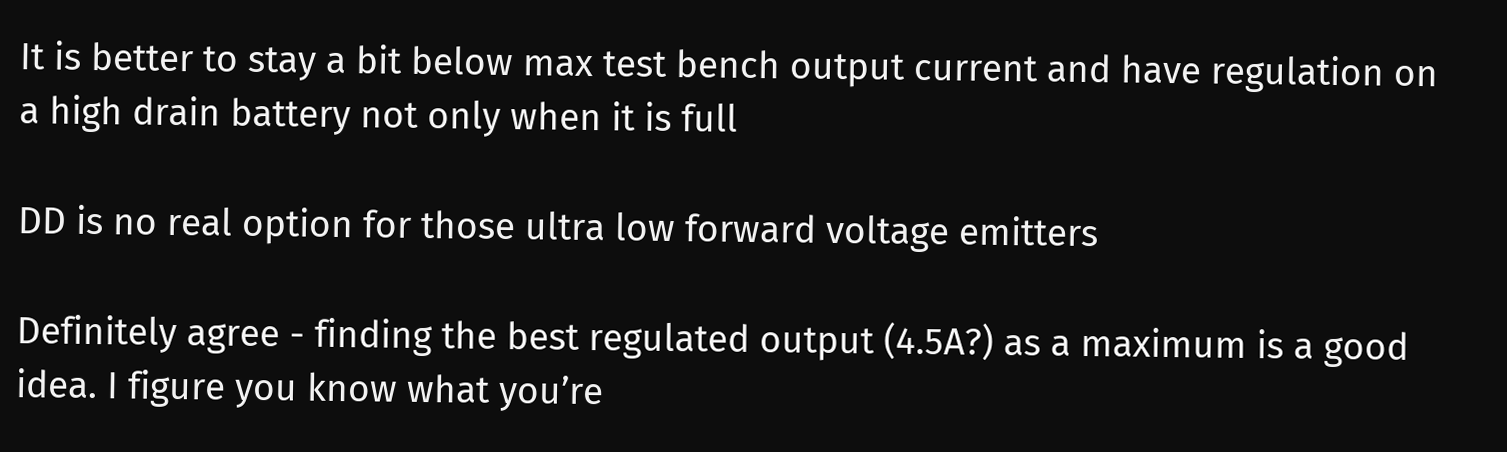It is better to stay a bit below max test bench output current and have regulation on a high drain battery not only when it is full

DD is no real option for those ultra low forward voltage emitters

Definitely agree - finding the best regulated output (4.5A?) as a maximum is a good idea. I figure you know what you’re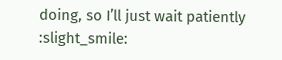doing, so I’ll just wait patiently :slight_smile: